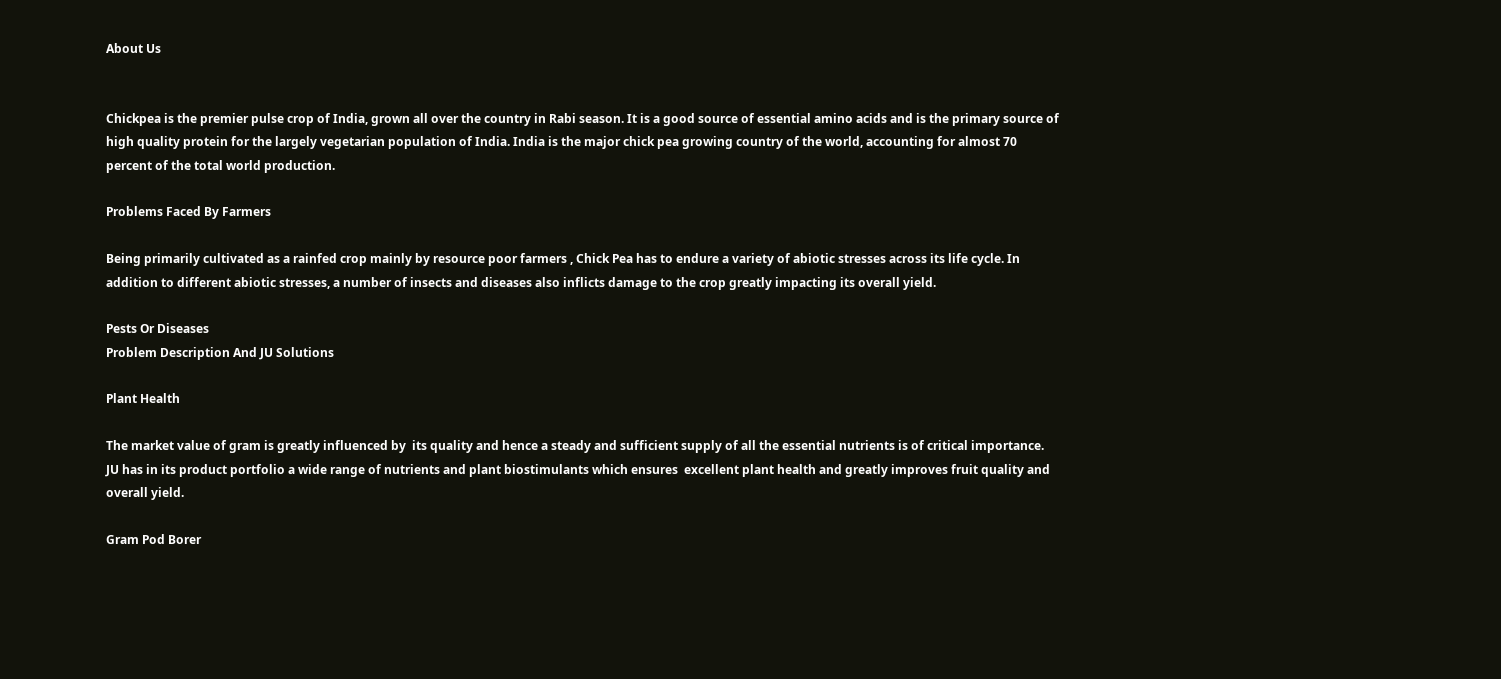About Us


Chickpea is the premier pulse crop of India, grown all over the country in Rabi season. It is a good source of essential amino acids and is the primary source of high quality protein for the largely vegetarian population of India. India is the major chick pea growing country of the world, accounting for almost 70 percent of the total world production.

Problems Faced By Farmers

Being primarily cultivated as a rainfed crop mainly by resource poor farmers , Chick Pea has to endure a variety of abiotic stresses across its life cycle. In addition to different abiotic stresses, a number of insects and diseases also inflicts damage to the crop greatly impacting its overall yield.

Pests Or Diseases
Problem Description And JU Solutions

Plant Health

The market value of gram is greatly influenced by  its quality and hence a steady and sufficient supply of all the essential nutrients is of critical importance. JU has in its product portfolio a wide range of nutrients and plant biostimulants which ensures  excellent plant health and greatly improves fruit quality and overall yield.

Gram Pod Borer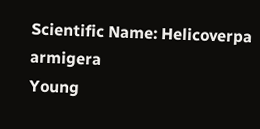Scientific Name: Helicoverpa armigera
Young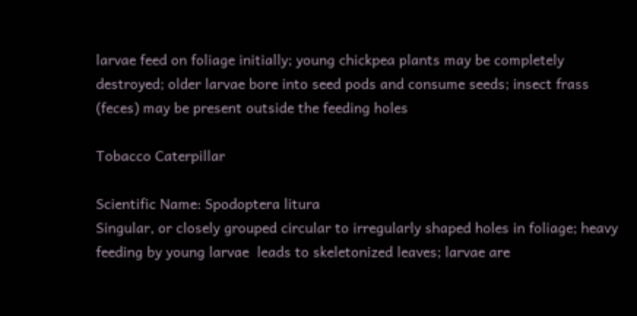larvae feed on foliage initially; young chickpea plants may be completely destroyed; older larvae bore into seed pods and consume seeds; insect frass (feces) may be present outside the feeding holes

Tobacco Caterpillar

Scientific Name: Spodoptera litura
Singular, or closely grouped circular to irregularly shaped holes in foliage; heavy feeding by young larvae  leads to skeletonized leaves; larvae are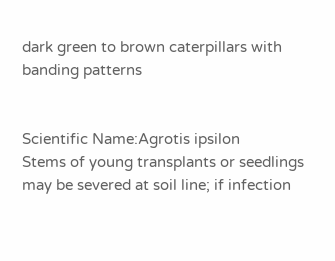dark green to brown caterpillars with banding patterns


Scientific Name:Agrotis ipsilon
Stems of young transplants or seedlings may be severed at soil line; if infection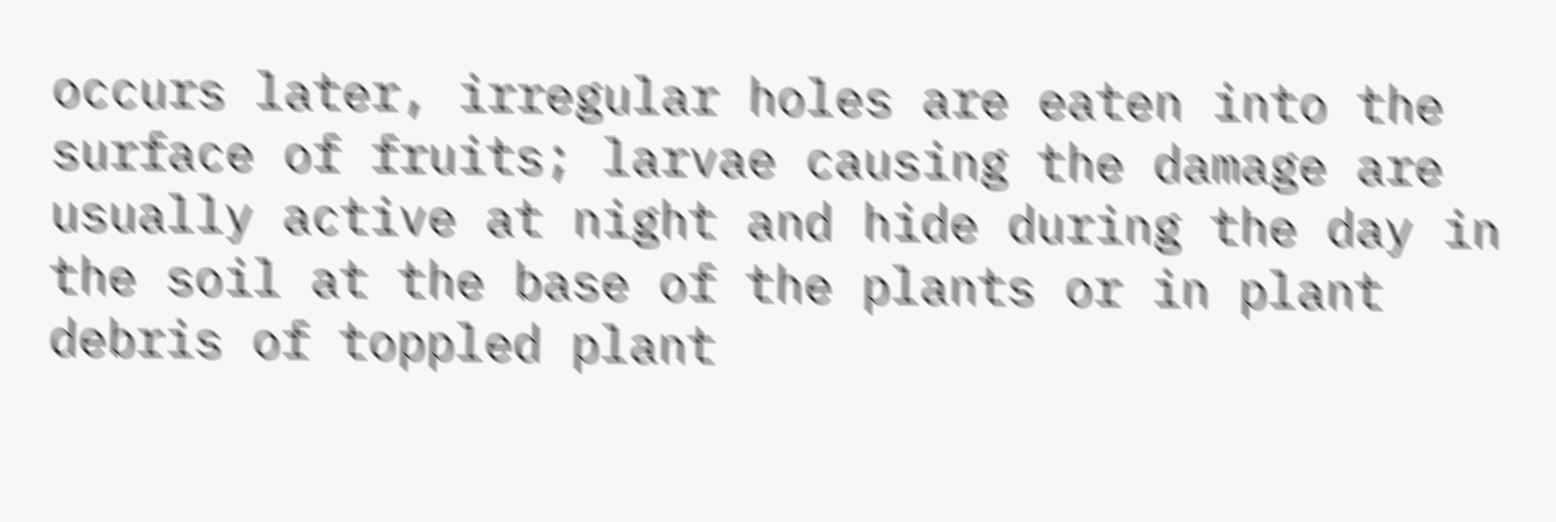occurs later, irregular holes are eaten into the surface of fruits; larvae causing the damage are usually active at night and hide during the day in the soil at the base of the plants or in plant debris of toppled plant